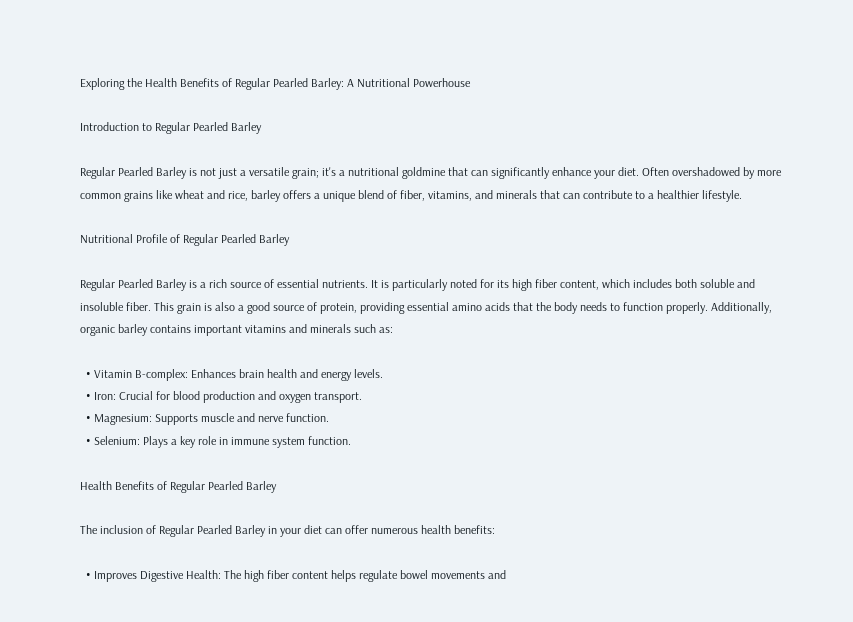Exploring the Health Benefits of Regular Pearled Barley: A Nutritional Powerhouse

Introduction to Regular Pearled Barley

Regular Pearled Barley is not just a versatile grain; it's a nutritional goldmine that can significantly enhance your diet. Often overshadowed by more common grains like wheat and rice, barley offers a unique blend of fiber, vitamins, and minerals that can contribute to a healthier lifestyle.

Nutritional Profile of Regular Pearled Barley

Regular Pearled Barley is a rich source of essential nutrients. It is particularly noted for its high fiber content, which includes both soluble and insoluble fiber. This grain is also a good source of protein, providing essential amino acids that the body needs to function properly. Additionally, organic barley contains important vitamins and minerals such as:

  • Vitamin B-complex: Enhances brain health and energy levels.
  • Iron: Crucial for blood production and oxygen transport.
  • Magnesium: Supports muscle and nerve function.
  • Selenium: Plays a key role in immune system function.

Health Benefits of Regular Pearled Barley

The inclusion of Regular Pearled Barley in your diet can offer numerous health benefits:

  • Improves Digestive Health: The high fiber content helps regulate bowel movements and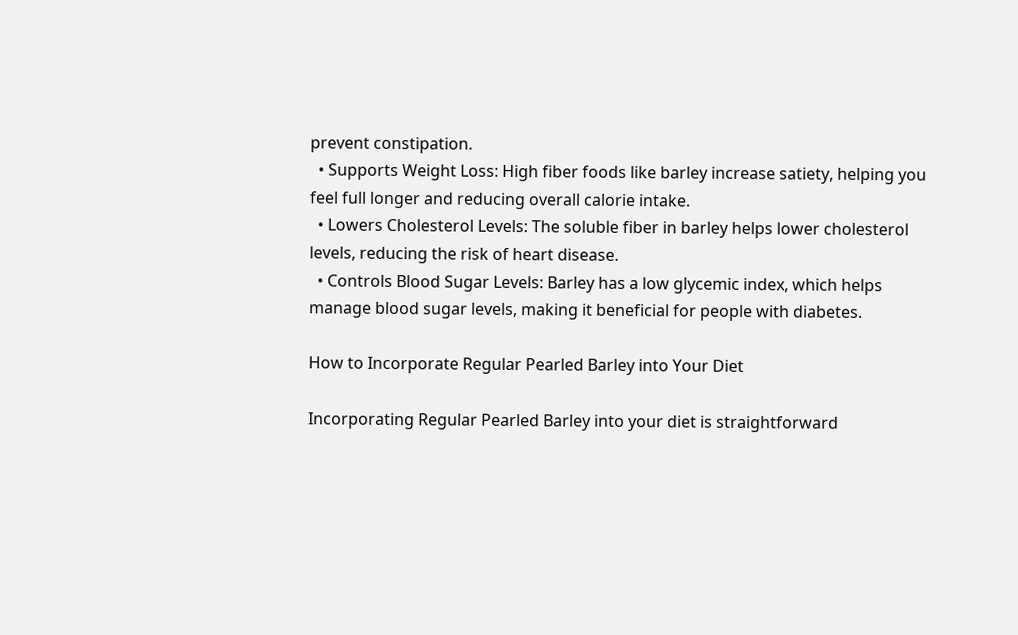prevent constipation.
  • Supports Weight Loss: High fiber foods like barley increase satiety, helping you feel full longer and reducing overall calorie intake.
  • Lowers Cholesterol Levels: The soluble fiber in barley helps lower cholesterol levels, reducing the risk of heart disease.
  • Controls Blood Sugar Levels: Barley has a low glycemic index, which helps manage blood sugar levels, making it beneficial for people with diabetes.

How to Incorporate Regular Pearled Barley into Your Diet

Incorporating Regular Pearled Barley into your diet is straightforward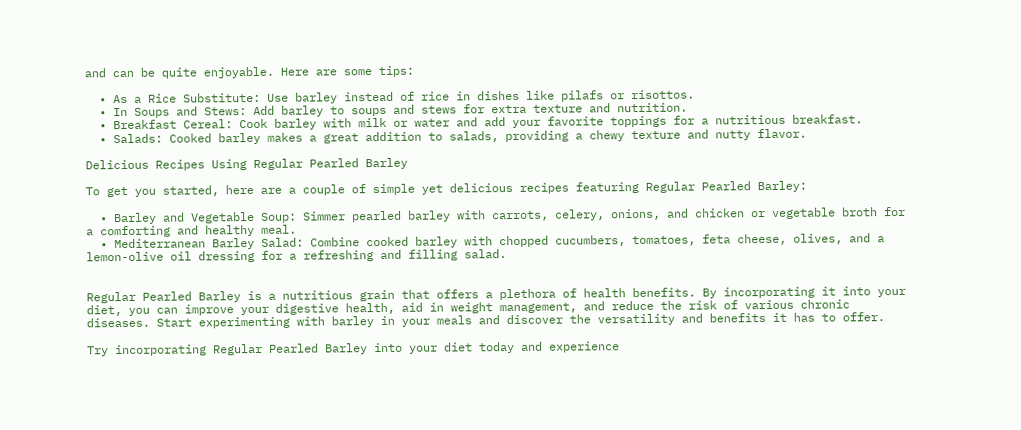and can be quite enjoyable. Here are some tips:

  • As a Rice Substitute: Use barley instead of rice in dishes like pilafs or risottos.
  • In Soups and Stews: Add barley to soups and stews for extra texture and nutrition.
  • Breakfast Cereal: Cook barley with milk or water and add your favorite toppings for a nutritious breakfast.
  • Salads: Cooked barley makes a great addition to salads, providing a chewy texture and nutty flavor.

Delicious Recipes Using Regular Pearled Barley

To get you started, here are a couple of simple yet delicious recipes featuring Regular Pearled Barley:

  • Barley and Vegetable Soup: Simmer pearled barley with carrots, celery, onions, and chicken or vegetable broth for a comforting and healthy meal.
  • Mediterranean Barley Salad: Combine cooked barley with chopped cucumbers, tomatoes, feta cheese, olives, and a lemon-olive oil dressing for a refreshing and filling salad.


Regular Pearled Barley is a nutritious grain that offers a plethora of health benefits. By incorporating it into your diet, you can improve your digestive health, aid in weight management, and reduce the risk of various chronic diseases. Start experimenting with barley in your meals and discover the versatility and benefits it has to offer.

Try incorporating Regular Pearled Barley into your diet today and experience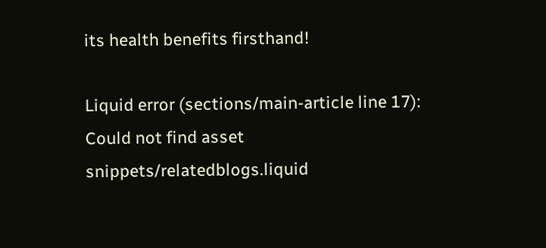its health benefits firsthand!

Liquid error (sections/main-article line 17): Could not find asset snippets/relatedblogs.liquid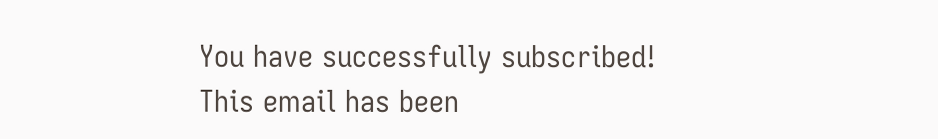You have successfully subscribed!
This email has been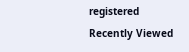registered
Recently Viewed